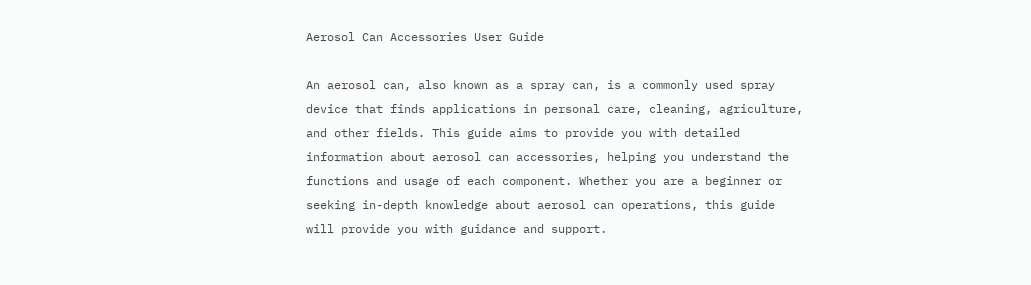Aerosol Can Accessories User Guide

An aerosol can, also known as a spray can, is a commonly used spray device that finds applications in personal care, cleaning, agriculture, and other fields. This guide aims to provide you with detailed information about aerosol can accessories, helping you understand the functions and usage of each component. Whether you are a beginner or seeking in-depth knowledge about aerosol can operations, this guide will provide you with guidance and support.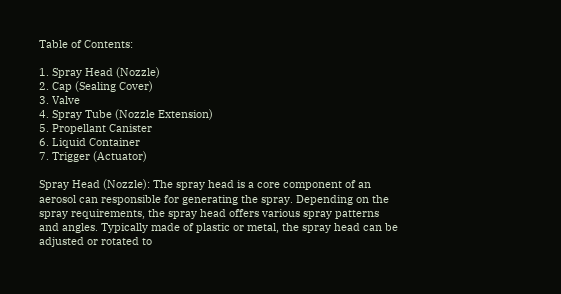Table of Contents:

1. Spray Head (Nozzle)
2. Cap (Sealing Cover)
3. Valve
4. Spray Tube (Nozzle Extension)
5. Propellant Canister
6. Liquid Container
7. Trigger (Actuator)

Spray Head (Nozzle): The spray head is a core component of an aerosol can responsible for generating the spray. Depending on the spray requirements, the spray head offers various spray patterns and angles. Typically made of plastic or metal, the spray head can be adjusted or rotated to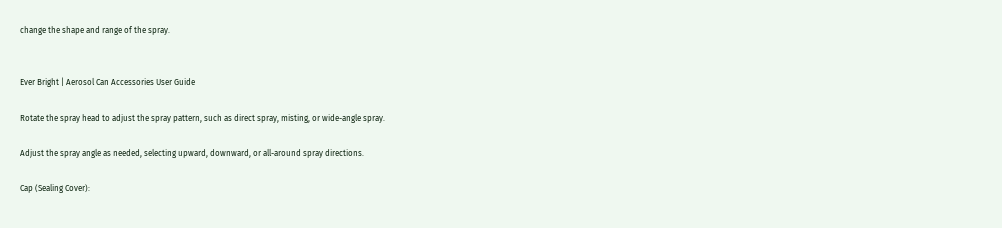change the shape and range of the spray.


Ever Bright | Aerosol Can Accessories User Guide

Rotate the spray head to adjust the spray pattern, such as direct spray, misting, or wide-angle spray.

Adjust the spray angle as needed, selecting upward, downward, or all-around spray directions.

Cap (Sealing Cover):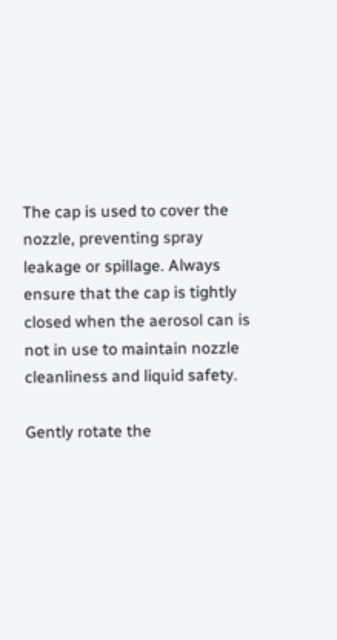The cap is used to cover the nozzle, preventing spray leakage or spillage. Always ensure that the cap is tightly closed when the aerosol can is not in use to maintain nozzle cleanliness and liquid safety.

Gently rotate the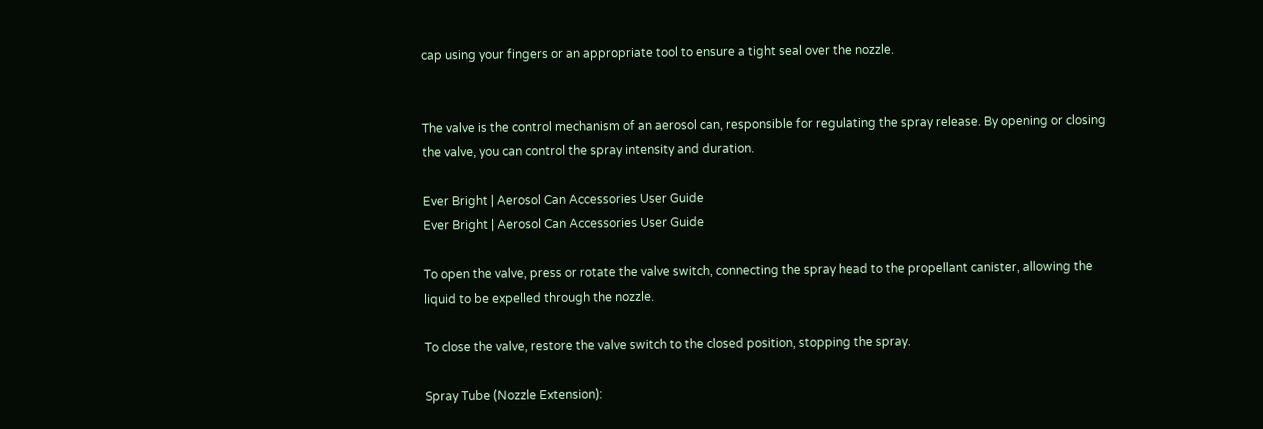cap using your fingers or an appropriate tool to ensure a tight seal over the nozzle.


The valve is the control mechanism of an aerosol can, responsible for regulating the spray release. By opening or closing the valve, you can control the spray intensity and duration.

Ever Bright | Aerosol Can Accessories User Guide
Ever Bright | Aerosol Can Accessories User Guide

To open the valve, press or rotate the valve switch, connecting the spray head to the propellant canister, allowing the liquid to be expelled through the nozzle.

To close the valve, restore the valve switch to the closed position, stopping the spray.

Spray Tube (Nozzle Extension):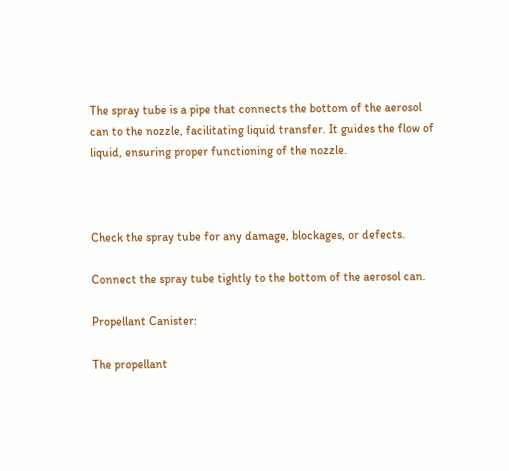The spray tube is a pipe that connects the bottom of the aerosol can to the nozzle, facilitating liquid transfer. It guides the flow of liquid, ensuring proper functioning of the nozzle.



Check the spray tube for any damage, blockages, or defects.

Connect the spray tube tightly to the bottom of the aerosol can.

Propellant Canister:

The propellant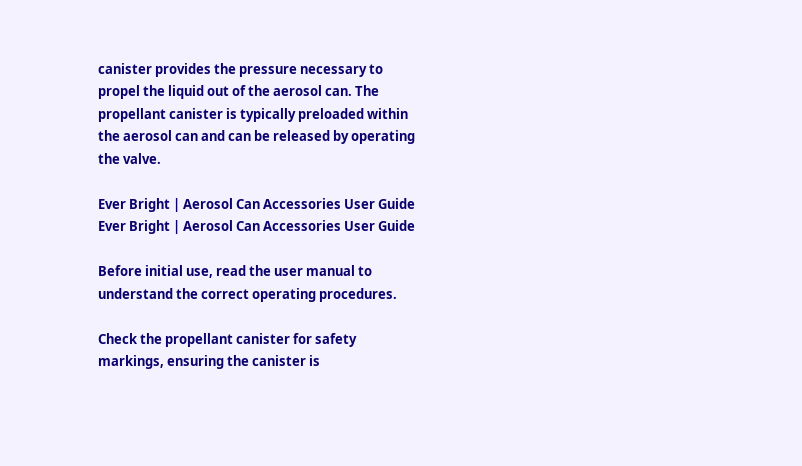canister provides the pressure necessary to propel the liquid out of the aerosol can. The propellant canister is typically preloaded within the aerosol can and can be released by operating the valve.

Ever Bright | Aerosol Can Accessories User Guide
Ever Bright | Aerosol Can Accessories User Guide

Before initial use, read the user manual to understand the correct operating procedures.

Check the propellant canister for safety markings, ensuring the canister is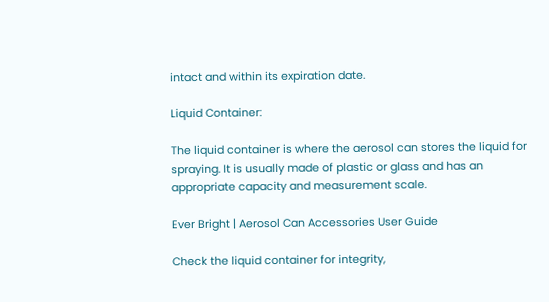intact and within its expiration date.

Liquid Container:

The liquid container is where the aerosol can stores the liquid for spraying. It is usually made of plastic or glass and has an appropriate capacity and measurement scale.

Ever Bright | Aerosol Can Accessories User Guide

Check the liquid container for integrity,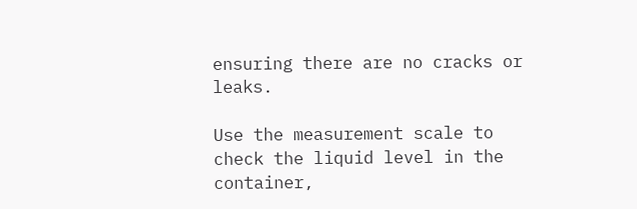ensuring there are no cracks or leaks.

Use the measurement scale to check the liquid level in the container,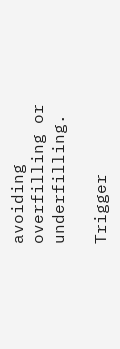avoiding overfilling or underfilling.

Trigger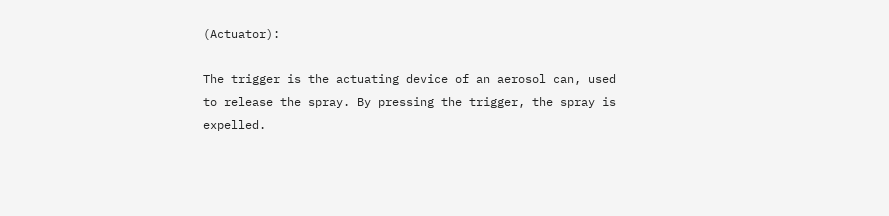(Actuator):

The trigger is the actuating device of an aerosol can, used to release the spray. By pressing the trigger, the spray is expelled.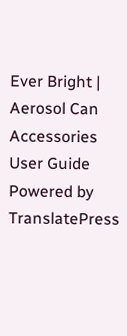Ever Bright | Aerosol Can Accessories User Guide
Powered by TranslatePress